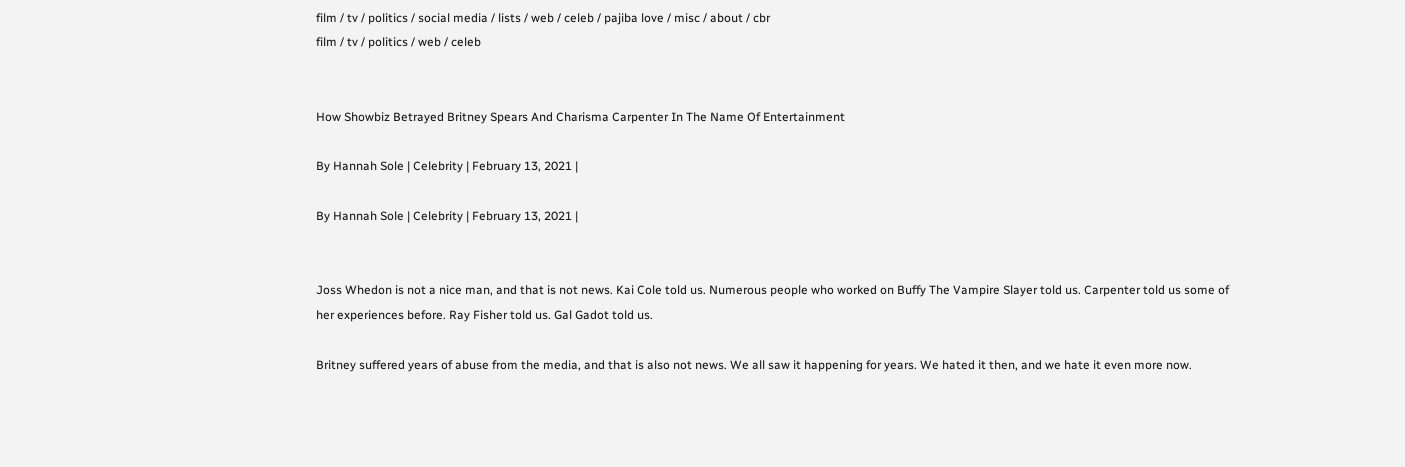film / tv / politics / social media / lists / web / celeb / pajiba love / misc / about / cbr
film / tv / politics / web / celeb


How Showbiz Betrayed Britney Spears And Charisma Carpenter In The Name Of Entertainment

By Hannah Sole | Celebrity | February 13, 2021 |

By Hannah Sole | Celebrity | February 13, 2021 |


Joss Whedon is not a nice man, and that is not news. Kai Cole told us. Numerous people who worked on Buffy The Vampire Slayer told us. Carpenter told us some of her experiences before. Ray Fisher told us. Gal Gadot told us.

Britney suffered years of abuse from the media, and that is also not news. We all saw it happening for years. We hated it then, and we hate it even more now.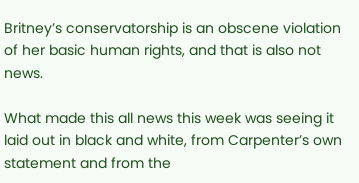Britney’s conservatorship is an obscene violation of her basic human rights, and that is also not news.

What made this all news this week was seeing it laid out in black and white, from Carpenter’s own statement and from the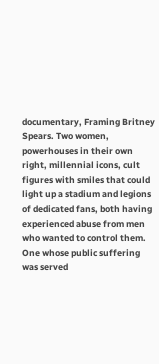documentary, Framing Britney Spears. Two women, powerhouses in their own right, millennial icons, cult figures with smiles that could light up a stadium and legions of dedicated fans, both having experienced abuse from men who wanted to control them. One whose public suffering was served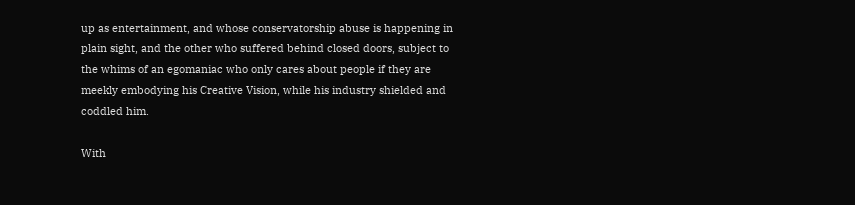up as entertainment, and whose conservatorship abuse is happening in plain sight, and the other who suffered behind closed doors, subject to the whims of an egomaniac who only cares about people if they are meekly embodying his Creative Vision, while his industry shielded and coddled him.

With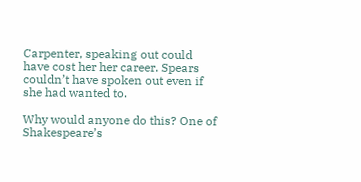Carpenter, speaking out could have cost her her career. Spears couldn’t have spoken out even if she had wanted to.

Why would anyone do this? One of Shakespeare’s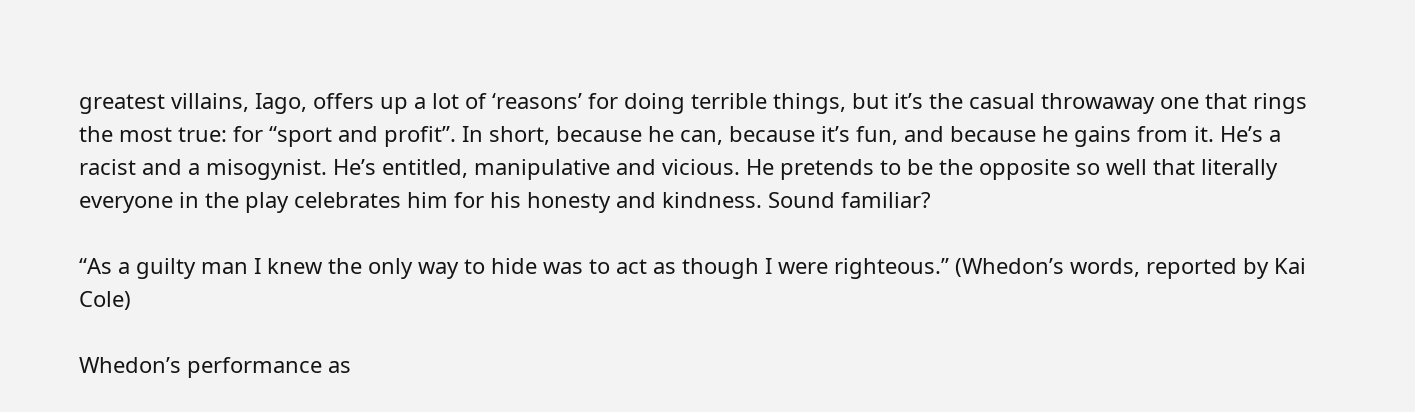greatest villains, Iago, offers up a lot of ‘reasons’ for doing terrible things, but it’s the casual throwaway one that rings the most true: for “sport and profit”. In short, because he can, because it’s fun, and because he gains from it. He’s a racist and a misogynist. He’s entitled, manipulative and vicious. He pretends to be the opposite so well that literally everyone in the play celebrates him for his honesty and kindness. Sound familiar?

“As a guilty man I knew the only way to hide was to act as though I were righteous.” (Whedon’s words, reported by Kai Cole)

Whedon’s performance as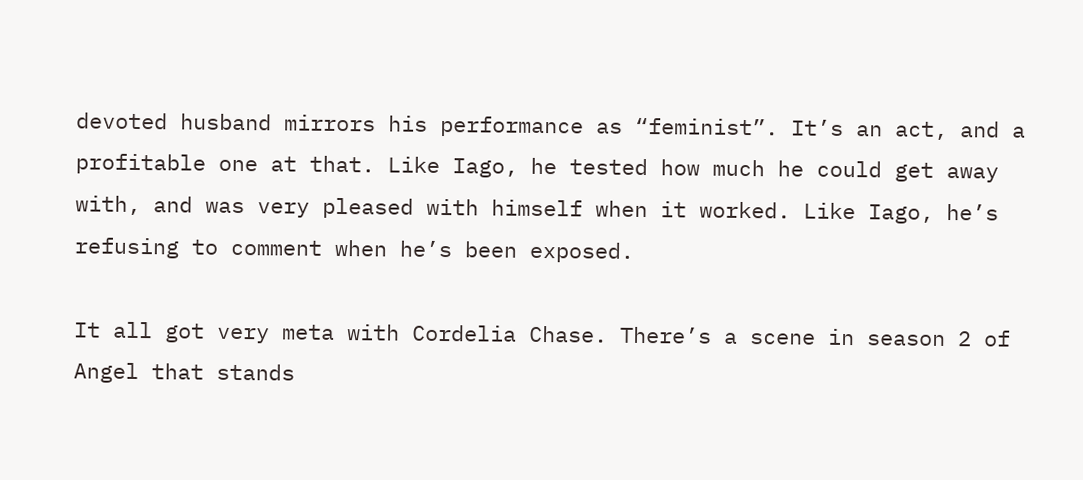devoted husband mirrors his performance as “feminist”. It’s an act, and a profitable one at that. Like Iago, he tested how much he could get away with, and was very pleased with himself when it worked. Like Iago, he’s refusing to comment when he’s been exposed.

It all got very meta with Cordelia Chase. There’s a scene in season 2 of Angel that stands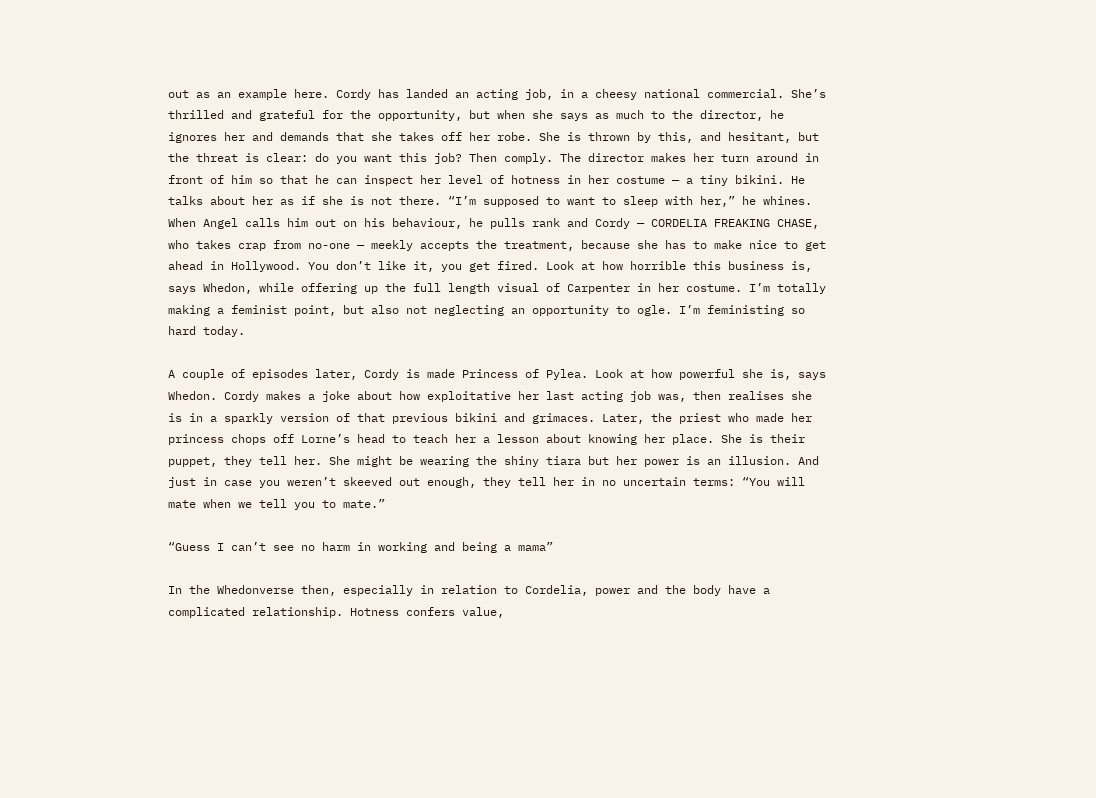out as an example here. Cordy has landed an acting job, in a cheesy national commercial. She’s thrilled and grateful for the opportunity, but when she says as much to the director, he ignores her and demands that she takes off her robe. She is thrown by this, and hesitant, but the threat is clear: do you want this job? Then comply. The director makes her turn around in front of him so that he can inspect her level of hotness in her costume — a tiny bikini. He talks about her as if she is not there. “I’m supposed to want to sleep with her,” he whines. When Angel calls him out on his behaviour, he pulls rank and Cordy — CORDELIA FREAKING CHASE, who takes crap from no-one — meekly accepts the treatment, because she has to make nice to get ahead in Hollywood. You don’t like it, you get fired. Look at how horrible this business is, says Whedon, while offering up the full length visual of Carpenter in her costume. I’m totally making a feminist point, but also not neglecting an opportunity to ogle. I’m feministing so hard today.

A couple of episodes later, Cordy is made Princess of Pylea. Look at how powerful she is, says Whedon. Cordy makes a joke about how exploitative her last acting job was, then realises she is in a sparkly version of that previous bikini and grimaces. Later, the priest who made her princess chops off Lorne’s head to teach her a lesson about knowing her place. She is their puppet, they tell her. She might be wearing the shiny tiara but her power is an illusion. And just in case you weren’t skeeved out enough, they tell her in no uncertain terms: “You will mate when we tell you to mate.”

“Guess I can’t see no harm in working and being a mama”

In the Whedonverse then, especially in relation to Cordelia, power and the body have a complicated relationship. Hotness confers value,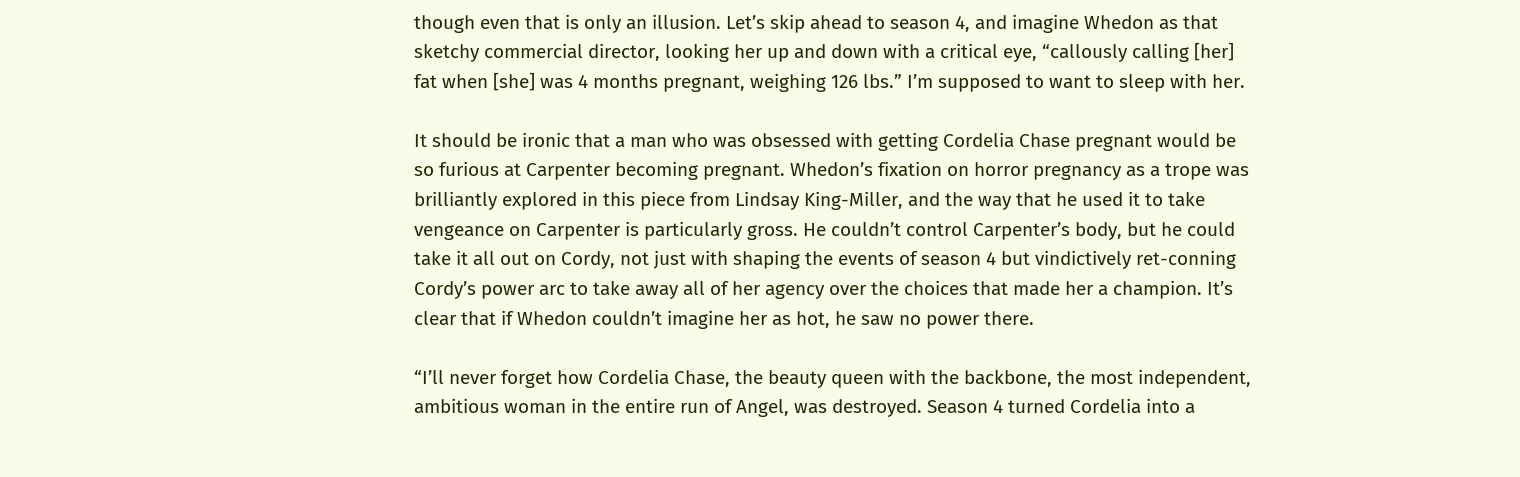though even that is only an illusion. Let’s skip ahead to season 4, and imagine Whedon as that sketchy commercial director, looking her up and down with a critical eye, “callously calling [her] fat when [she] was 4 months pregnant, weighing 126 lbs.” I’m supposed to want to sleep with her.

It should be ironic that a man who was obsessed with getting Cordelia Chase pregnant would be so furious at Carpenter becoming pregnant. Whedon’s fixation on horror pregnancy as a trope was brilliantly explored in this piece from Lindsay King-Miller, and the way that he used it to take vengeance on Carpenter is particularly gross. He couldn’t control Carpenter’s body, but he could take it all out on Cordy, not just with shaping the events of season 4 but vindictively ret-conning Cordy’s power arc to take away all of her agency over the choices that made her a champion. It’s clear that if Whedon couldn’t imagine her as hot, he saw no power there.

“I’ll never forget how Cordelia Chase, the beauty queen with the backbone, the most independent, ambitious woman in the entire run of Angel, was destroyed. Season 4 turned Cordelia into a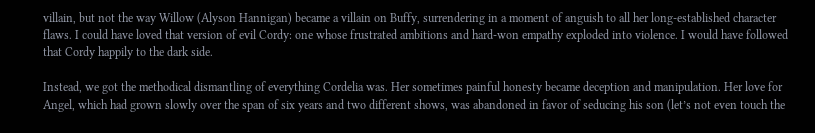villain, but not the way Willow (Alyson Hannigan) became a villain on Buffy, surrendering in a moment of anguish to all her long-established character flaws. I could have loved that version of evil Cordy: one whose frustrated ambitions and hard-won empathy exploded into violence. I would have followed that Cordy happily to the dark side.

Instead, we got the methodical dismantling of everything Cordelia was. Her sometimes painful honesty became deception and manipulation. Her love for Angel, which had grown slowly over the span of six years and two different shows, was abandoned in favor of seducing his son (let’s not even touch the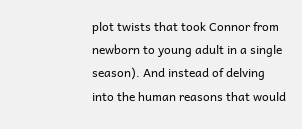plot twists that took Connor from newborn to young adult in a single season). And instead of delving into the human reasons that would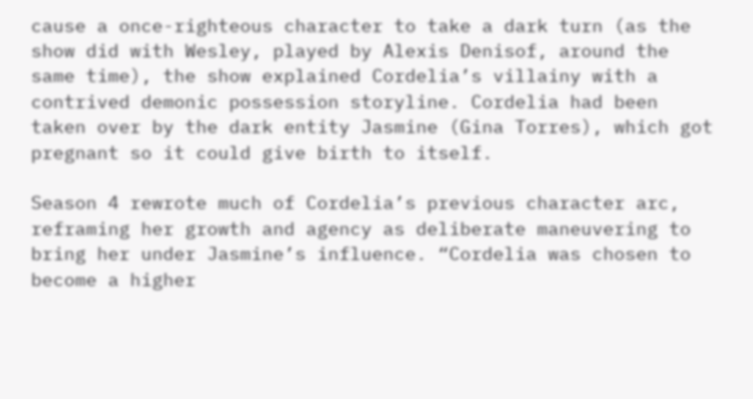cause a once-righteous character to take a dark turn (as the show did with Wesley, played by Alexis Denisof, around the same time), the show explained Cordelia’s villainy with a contrived demonic possession storyline. Cordelia had been taken over by the dark entity Jasmine (Gina Torres), which got pregnant so it could give birth to itself.

Season 4 rewrote much of Cordelia’s previous character arc, reframing her growth and agency as deliberate maneuvering to bring her under Jasmine’s influence. “Cordelia was chosen to become a higher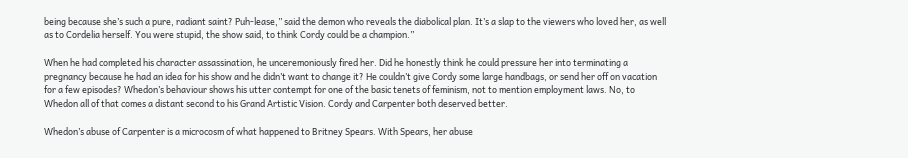being because she’s such a pure, radiant saint? Puh-lease,” said the demon who reveals the diabolical plan. It’s a slap to the viewers who loved her, as well as to Cordelia herself. You were stupid, the show said, to think Cordy could be a champion.”

When he had completed his character assassination, he unceremoniously fired her. Did he honestly think he could pressure her into terminating a pregnancy because he had an idea for his show and he didn’t want to change it? He couldn’t give Cordy some large handbags, or send her off on vacation for a few episodes? Whedon’s behaviour shows his utter contempt for one of the basic tenets of feminism, not to mention employment laws. No, to Whedon all of that comes a distant second to his Grand Artistic Vision. Cordy and Carpenter both deserved better.

Whedon’s abuse of Carpenter is a microcosm of what happened to Britney Spears. With Spears, her abuse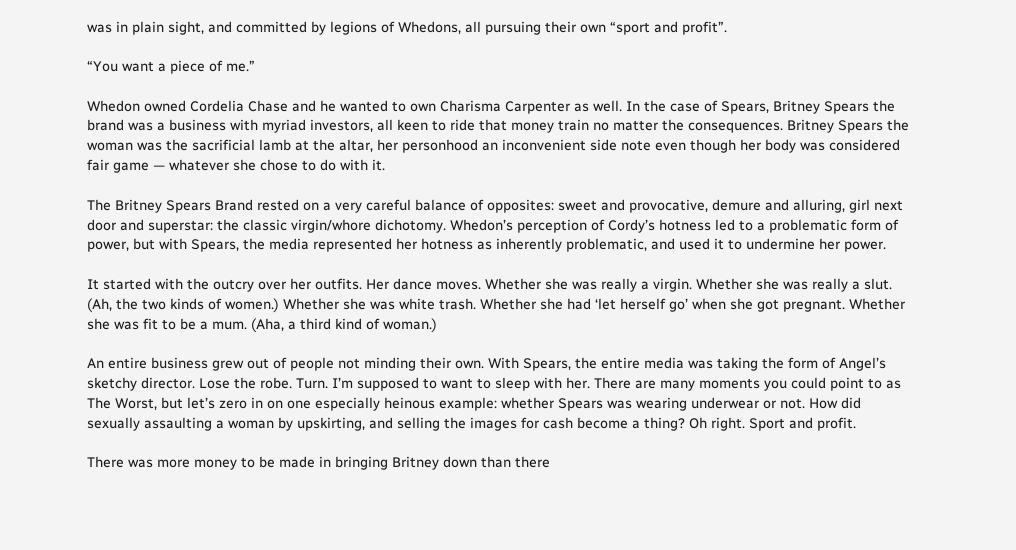was in plain sight, and committed by legions of Whedons, all pursuing their own “sport and profit”.

“You want a piece of me.”

Whedon owned Cordelia Chase and he wanted to own Charisma Carpenter as well. In the case of Spears, Britney Spears the brand was a business with myriad investors, all keen to ride that money train no matter the consequences. Britney Spears the woman was the sacrificial lamb at the altar, her personhood an inconvenient side note even though her body was considered fair game — whatever she chose to do with it.

The Britney Spears Brand rested on a very careful balance of opposites: sweet and provocative, demure and alluring, girl next door and superstar: the classic virgin/whore dichotomy. Whedon’s perception of Cordy’s hotness led to a problematic form of power, but with Spears, the media represented her hotness as inherently problematic, and used it to undermine her power.

It started with the outcry over her outfits. Her dance moves. Whether she was really a virgin. Whether she was really a slut. (Ah, the two kinds of women.) Whether she was white trash. Whether she had ‘let herself go’ when she got pregnant. Whether she was fit to be a mum. (Aha, a third kind of woman.)

An entire business grew out of people not minding their own. With Spears, the entire media was taking the form of Angel’s sketchy director. Lose the robe. Turn. I’m supposed to want to sleep with her. There are many moments you could point to as The Worst, but let’s zero in on one especially heinous example: whether Spears was wearing underwear or not. How did sexually assaulting a woman by upskirting, and selling the images for cash become a thing? Oh right. Sport and profit.

There was more money to be made in bringing Britney down than there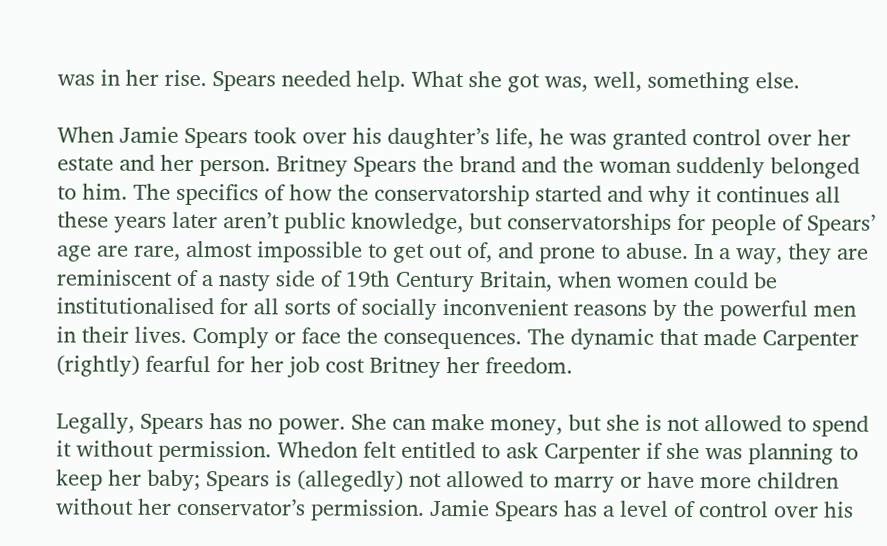was in her rise. Spears needed help. What she got was, well, something else.

When Jamie Spears took over his daughter’s life, he was granted control over her estate and her person. Britney Spears the brand and the woman suddenly belonged to him. The specifics of how the conservatorship started and why it continues all these years later aren’t public knowledge, but conservatorships for people of Spears’ age are rare, almost impossible to get out of, and prone to abuse. In a way, they are reminiscent of a nasty side of 19th Century Britain, when women could be institutionalised for all sorts of socially inconvenient reasons by the powerful men in their lives. Comply or face the consequences. The dynamic that made Carpenter (rightly) fearful for her job cost Britney her freedom.

Legally, Spears has no power. She can make money, but she is not allowed to spend it without permission. Whedon felt entitled to ask Carpenter if she was planning to keep her baby; Spears is (allegedly) not allowed to marry or have more children without her conservator’s permission. Jamie Spears has a level of control over his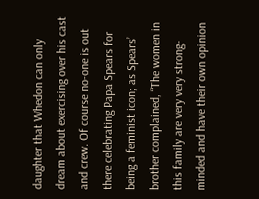daughter that Whedon can only dream about exercising over his cast and crew. Of course no-one is out there celebrating Papa Spears for being a feminist icon; as Spears’ brother complained, “The women in this family are very very strong-minded and have their own opinion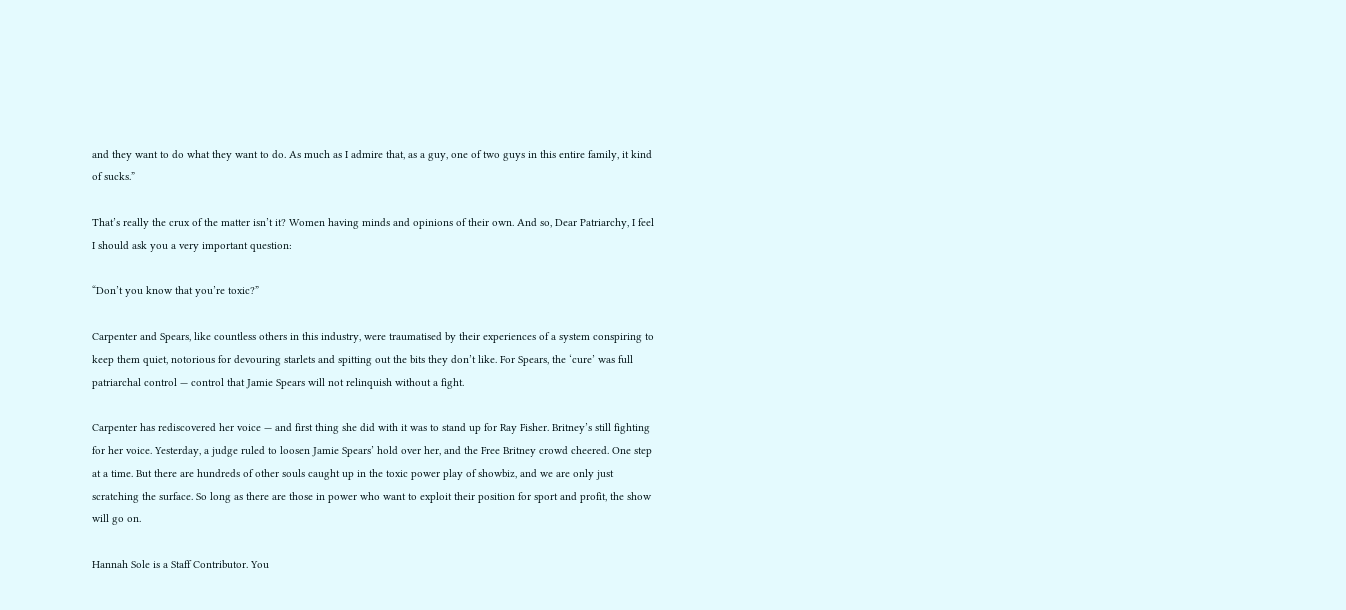and they want to do what they want to do. As much as I admire that, as a guy, one of two guys in this entire family, it kind of sucks.”

That’s really the crux of the matter isn’t it? Women having minds and opinions of their own. And so, Dear Patriarchy, I feel I should ask you a very important question:

“Don’t you know that you’re toxic?”

Carpenter and Spears, like countless others in this industry, were traumatised by their experiences of a system conspiring to keep them quiet, notorious for devouring starlets and spitting out the bits they don’t like. For Spears, the ‘cure’ was full patriarchal control — control that Jamie Spears will not relinquish without a fight.

Carpenter has rediscovered her voice — and first thing she did with it was to stand up for Ray Fisher. Britney’s still fighting for her voice. Yesterday, a judge ruled to loosen Jamie Spears’ hold over her, and the Free Britney crowd cheered. One step at a time. But there are hundreds of other souls caught up in the toxic power play of showbiz, and we are only just scratching the surface. So long as there are those in power who want to exploit their position for sport and profit, the show will go on.

Hannah Sole is a Staff Contributor. You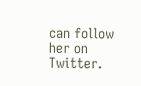can follow her on Twitter.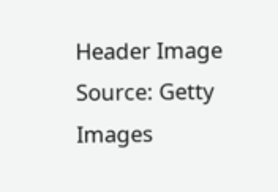Header Image Source: Getty Images